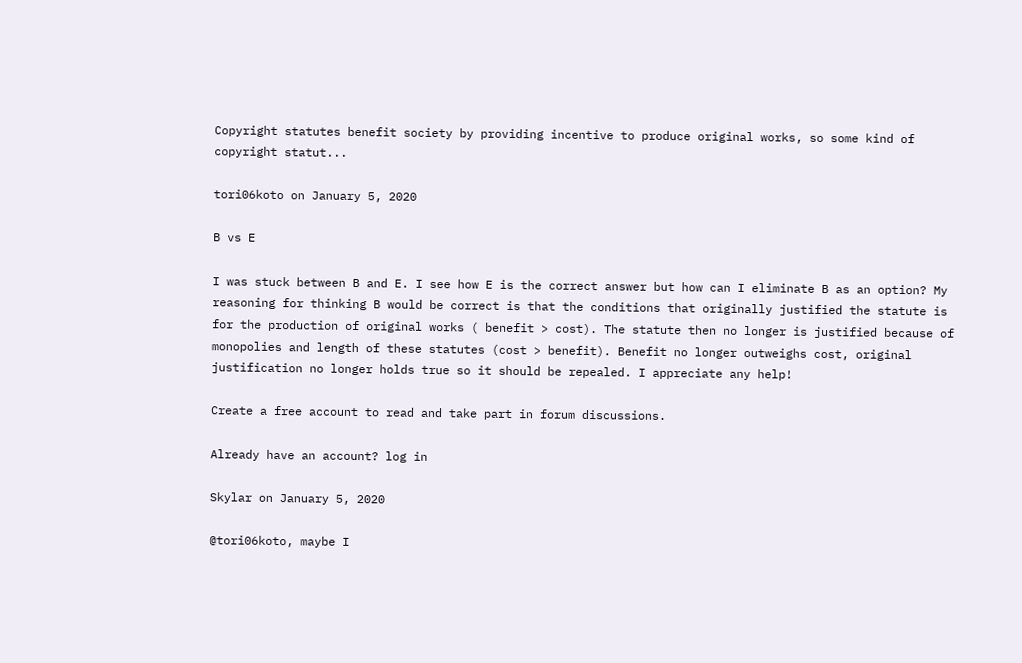Copyright statutes benefit society by providing incentive to produce original works, so some kind of copyright statut...

tori06koto on January 5, 2020

B vs E

I was stuck between B and E. I see how E is the correct answer but how can I eliminate B as an option? My reasoning for thinking B would be correct is that the conditions that originally justified the statute is for the production of original works ( benefit > cost). The statute then no longer is justified because of monopolies and length of these statutes (cost > benefit). Benefit no longer outweighs cost, original justification no longer holds true so it should be repealed. I appreciate any help!

Create a free account to read and take part in forum discussions.

Already have an account? log in

Skylar on January 5, 2020

@tori06koto, maybe I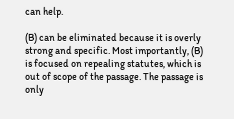can help.

(B) can be eliminated because it is overly strong and specific. Most importantly, (B) is focused on repealing statutes, which is out of scope of the passage. The passage is only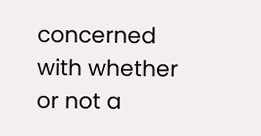concerned with whether or not a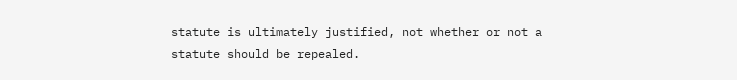statute is ultimately justified, not whether or not a statute should be repealed.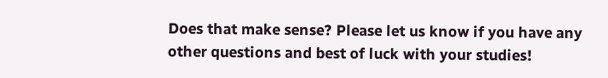Does that make sense? Please let us know if you have any other questions and best of luck with your studies!